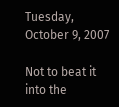Tuesday, October 9, 2007

Not to beat it into the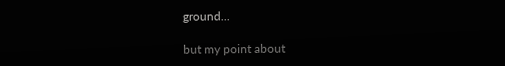ground...

but my point about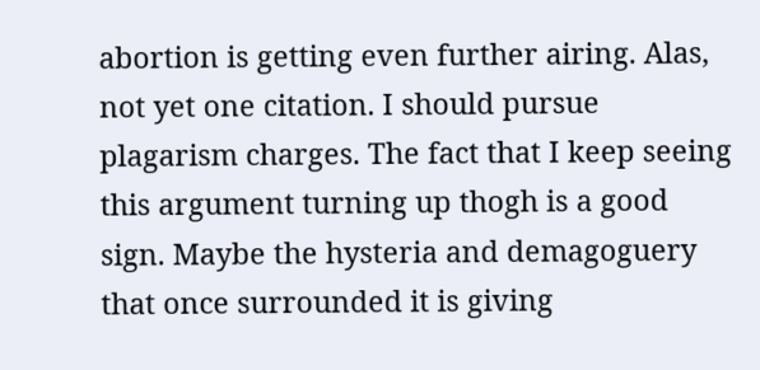abortion is getting even further airing. Alas, not yet one citation. I should pursue plagarism charges. The fact that I keep seeing this argument turning up thogh is a good sign. Maybe the hysteria and demagoguery that once surrounded it is giving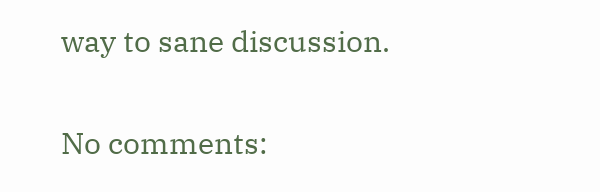way to sane discussion.

No comments: